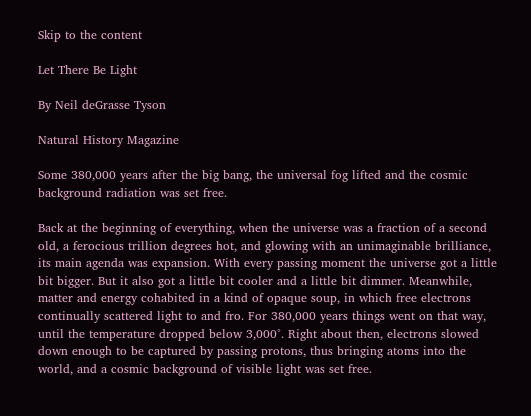Skip to the content

Let There Be Light

By Neil deGrasse Tyson

Natural History Magazine

Some 380,000 years after the big bang, the universal fog lifted and the cosmic background radiation was set free.

Back at the beginning of everything, when the universe was a fraction of a second old, a ferocious trillion degrees hot, and glowing with an unimaginable brilliance, its main agenda was expansion. With every passing moment the universe got a little bit bigger. But it also got a little bit cooler and a little bit dimmer. Meanwhile, matter and energy cohabited in a kind of opaque soup, in which free electrons continually scattered light to and fro. For 380,000 years things went on that way, until the temperature dropped below 3,000°. Right about then, electrons slowed down enough to be captured by passing protons, thus bringing atoms into the world, and a cosmic background of visible light was set free.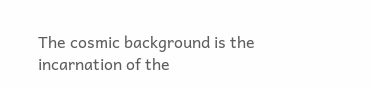The cosmic background is the incarnation of the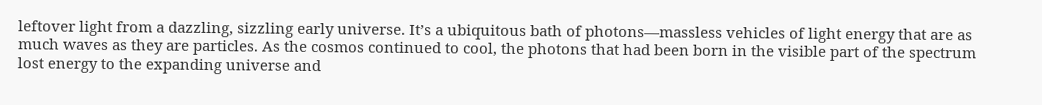leftover light from a dazzling, sizzling early universe. It’s a ubiquitous bath of photons—massless vehicles of light energy that are as much waves as they are particles. As the cosmos continued to cool, the photons that had been born in the visible part of the spectrum lost energy to the expanding universe and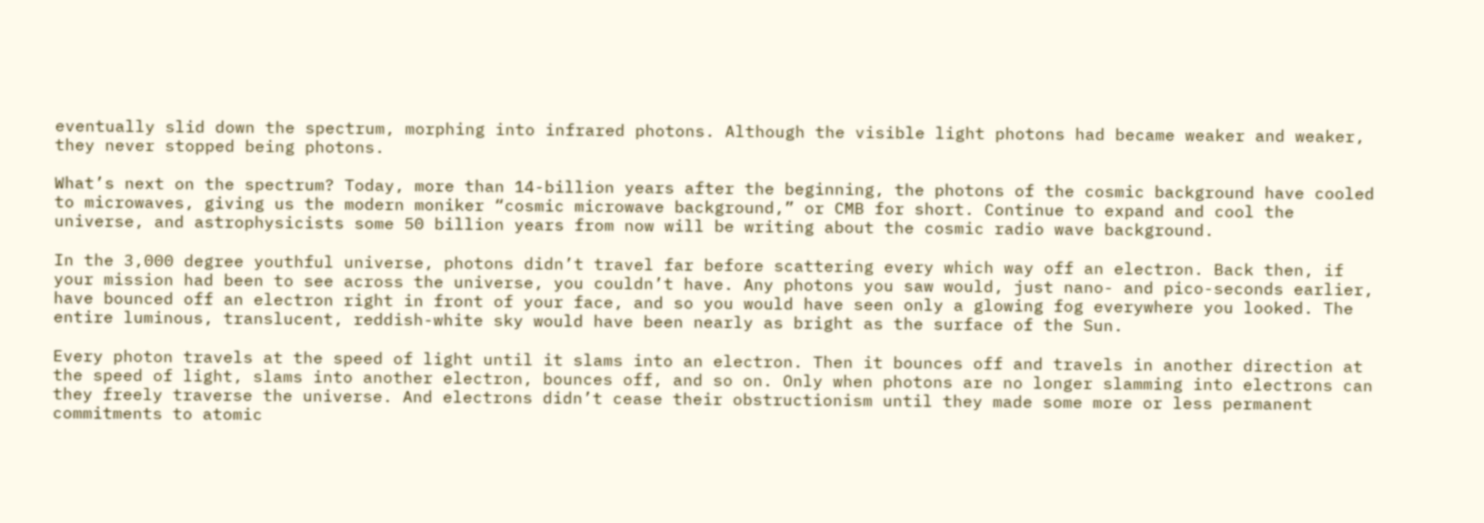eventually slid down the spectrum, morphing into infrared photons. Although the visible light photons had became weaker and weaker, they never stopped being photons.

What’s next on the spectrum? Today, more than 14-billion years after the beginning, the photons of the cosmic background have cooled to microwaves, giving us the modern moniker “cosmic microwave background,” or CMB for short. Continue to expand and cool the universe, and astrophysicists some 50 billion years from now will be writing about the cosmic radio wave background.

In the 3,000 degree youthful universe, photons didn’t travel far before scattering every which way off an electron. Back then, if your mission had been to see across the universe, you couldn’t have. Any photons you saw would, just nano- and pico-seconds earlier, have bounced off an electron right in front of your face, and so you would have seen only a glowing fog everywhere you looked. The entire luminous, translucent, reddish-white sky would have been nearly as bright as the surface of the Sun.

Every photon travels at the speed of light until it slams into an electron. Then it bounces off and travels in another direction at the speed of light, slams into another electron, bounces off, and so on. Only when photons are no longer slamming into electrons can they freely traverse the universe. And electrons didn’t cease their obstructionism until they made some more or less permanent commitments to atomic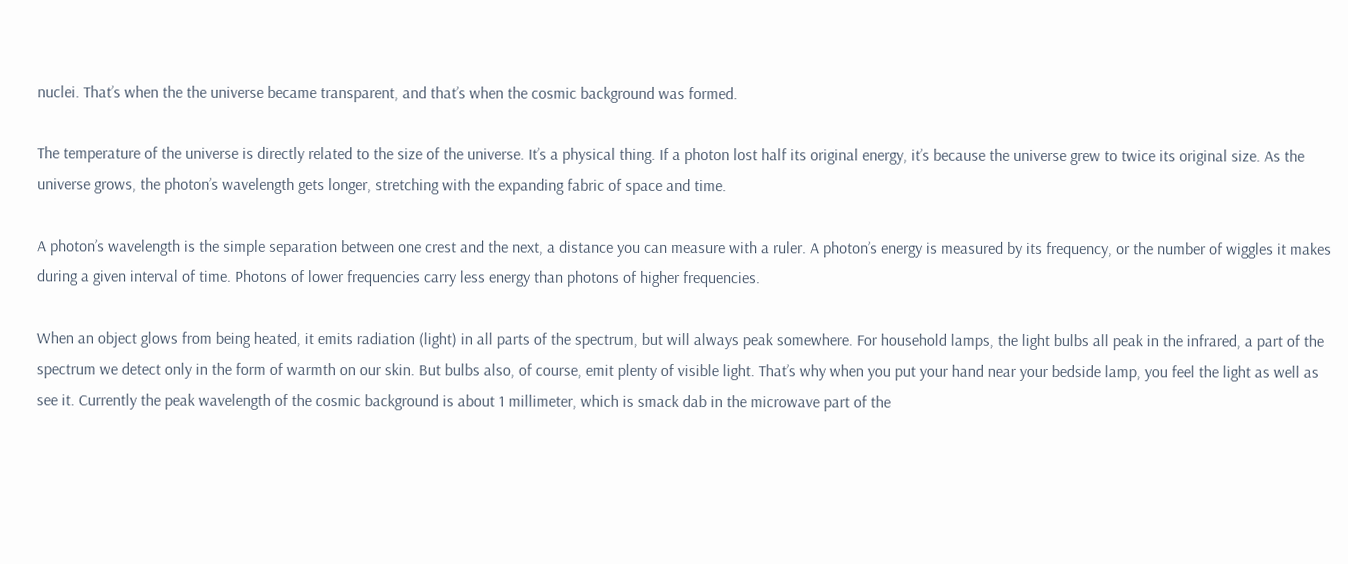nuclei. That’s when the the universe became transparent, and that’s when the cosmic background was formed.

The temperature of the universe is directly related to the size of the universe. It’s a physical thing. If a photon lost half its original energy, it’s because the universe grew to twice its original size. As the universe grows, the photon’s wavelength gets longer, stretching with the expanding fabric of space and time.

A photon’s wavelength is the simple separation between one crest and the next, a distance you can measure with a ruler. A photon’s energy is measured by its frequency, or the number of wiggles it makes during a given interval of time. Photons of lower frequencies carry less energy than photons of higher frequencies.

When an object glows from being heated, it emits radiation (light) in all parts of the spectrum, but will always peak somewhere. For household lamps, the light bulbs all peak in the infrared, a part of the spectrum we detect only in the form of warmth on our skin. But bulbs also, of course, emit plenty of visible light. That’s why when you put your hand near your bedside lamp, you feel the light as well as see it. Currently the peak wavelength of the cosmic background is about 1 millimeter, which is smack dab in the microwave part of the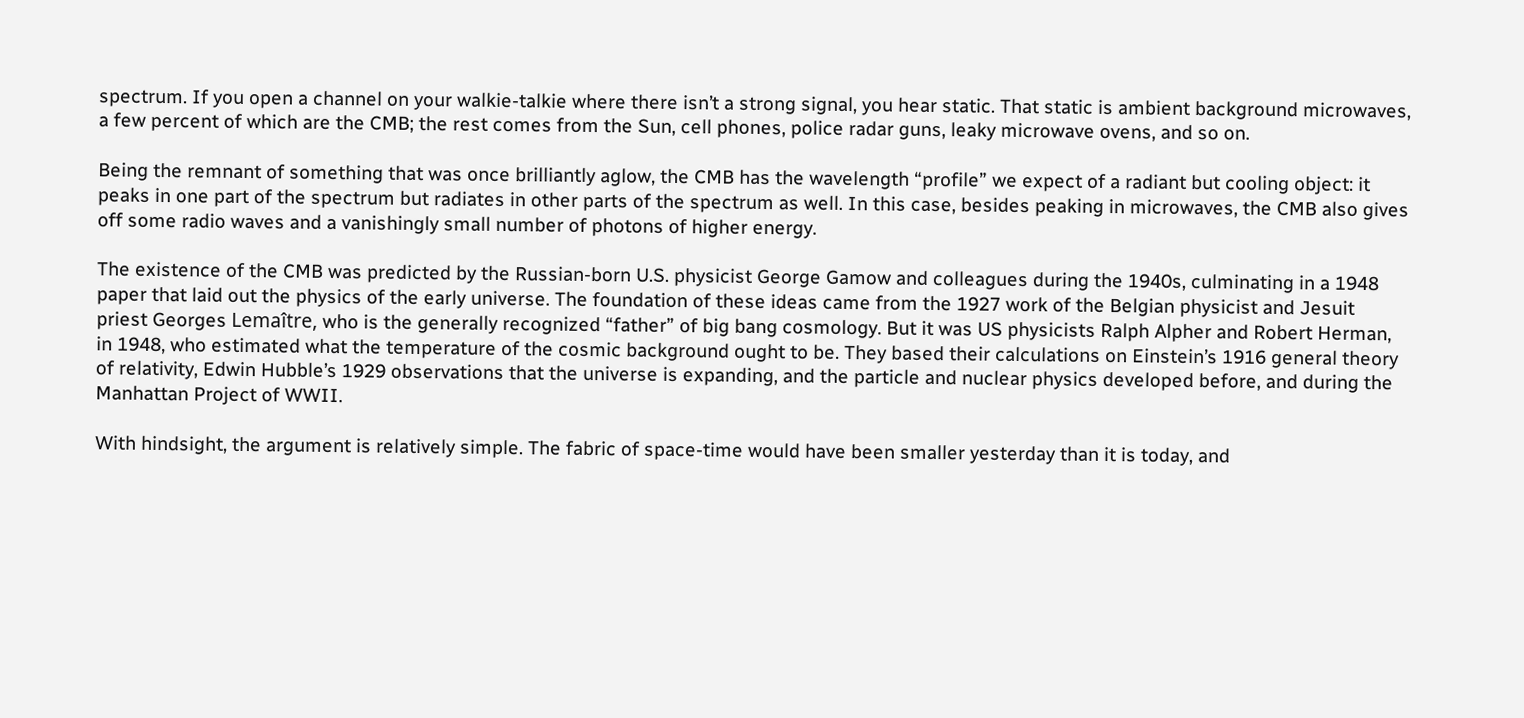spectrum. If you open a channel on your walkie-talkie where there isn’t a strong signal, you hear static. That static is ambient background microwaves, a few percent of which are the CMB; the rest comes from the Sun, cell phones, police radar guns, leaky microwave ovens, and so on.

Being the remnant of something that was once brilliantly aglow, the CMB has the wavelength “profile” we expect of a radiant but cooling object: it peaks in one part of the spectrum but radiates in other parts of the spectrum as well. In this case, besides peaking in microwaves, the CMB also gives off some radio waves and a vanishingly small number of photons of higher energy.

The existence of the CMB was predicted by the Russian-born U.S. physicist George Gamow and colleagues during the 1940s, culminating in a 1948 paper that laid out the physics of the early universe. The foundation of these ideas came from the 1927 work of the Belgian physicist and Jesuit priest Georges Lemaître, who is the generally recognized “father” of big bang cosmology. But it was US physicists Ralph Alpher and Robert Herman, in 1948, who estimated what the temperature of the cosmic background ought to be. They based their calculations on Einstein’s 1916 general theory of relativity, Edwin Hubble’s 1929 observations that the universe is expanding, and the particle and nuclear physics developed before, and during the Manhattan Project of WWII.

With hindsight, the argument is relatively simple. The fabric of space-time would have been smaller yesterday than it is today, and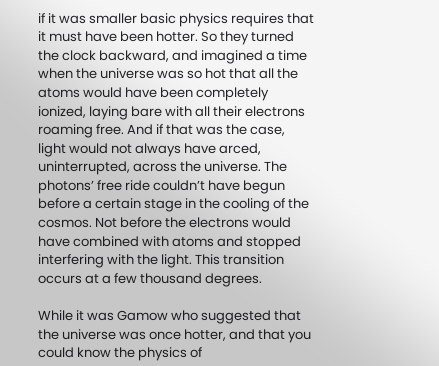if it was smaller basic physics requires that it must have been hotter. So they turned the clock backward, and imagined a time when the universe was so hot that all the atoms would have been completely ionized, laying bare with all their electrons roaming free. And if that was the case, light would not always have arced, uninterrupted, across the universe. The photons’ free ride couldn’t have begun before a certain stage in the cooling of the cosmos. Not before the electrons would have combined with atoms and stopped interfering with the light. This transition occurs at a few thousand degrees.

While it was Gamow who suggested that the universe was once hotter, and that you could know the physics of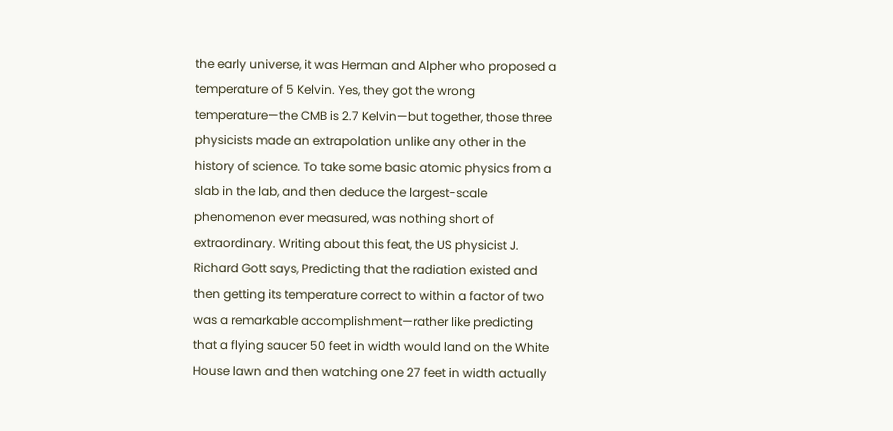the early universe, it was Herman and Alpher who proposed a temperature of 5 Kelvin. Yes, they got the wrong temperature—the CMB is 2.7 Kelvin—but together, those three physicists made an extrapolation unlike any other in the history of science. To take some basic atomic physics from a slab in the lab, and then deduce the largest-scale phenomenon ever measured, was nothing short of extraordinary. Writing about this feat, the US physicist J. Richard Gott says, Predicting that the radiation existed and then getting its temperature correct to within a factor of two was a remarkable accomplishment—rather like predicting that a flying saucer 50 feet in width would land on the White House lawn and then watching one 27 feet in width actually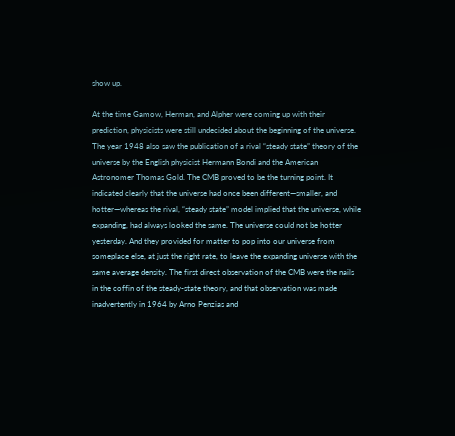show up.

At the time Gamow, Herman, and Alpher were coming up with their prediction, physicists were still undecided about the beginning of the universe. The year 1948 also saw the publication of a rival “steady state” theory of the universe by the English physicist Hermann Bondi and the American Astronomer Thomas Gold. The CMB proved to be the turning point. It indicated clearly that the universe had once been different—smaller, and hotter—whereas the rival, “steady state” model implied that the universe, while expanding, had always looked the same. The universe could not be hotter yesterday. And they provided for matter to pop into our universe from someplace else, at just the right rate, to leave the expanding universe with the same average density. The first direct observation of the CMB were the nails in the coffin of the steady-state theory, and that observation was made inadvertently in 1964 by Arno Penzias and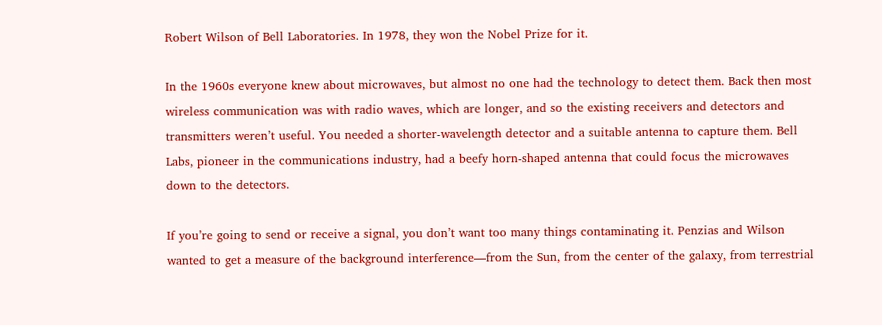Robert Wilson of Bell Laboratories. In 1978, they won the Nobel Prize for it.

In the 1960s everyone knew about microwaves, but almost no one had the technology to detect them. Back then most wireless communication was with radio waves, which are longer, and so the existing receivers and detectors and transmitters weren’t useful. You needed a shorter-wavelength detector and a suitable antenna to capture them. Bell Labs, pioneer in the communications industry, had a beefy horn-shaped antenna that could focus the microwaves down to the detectors.

If you’re going to send or receive a signal, you don’t want too many things contaminating it. Penzias and Wilson wanted to get a measure of the background interference—from the Sun, from the center of the galaxy, from terrestrial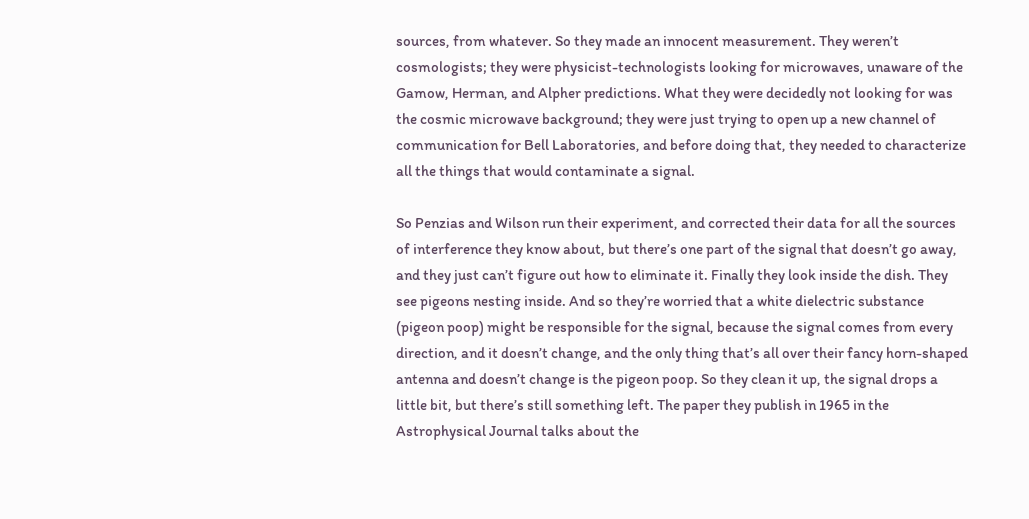sources, from whatever. So they made an innocent measurement. They weren’t cosmologists; they were physicist-technologists looking for microwaves, unaware of the Gamow, Herman, and Alpher predictions. What they were decidedly not looking for was the cosmic microwave background; they were just trying to open up a new channel of communication for Bell Laboratories, and before doing that, they needed to characterize all the things that would contaminate a signal.

So Penzias and Wilson run their experiment, and corrected their data for all the sources of interference they know about, but there’s one part of the signal that doesn’t go away, and they just can’t figure out how to eliminate it. Finally they look inside the dish. They see pigeons nesting inside. And so they’re worried that a white dielectric substance (pigeon poop) might be responsible for the signal, because the signal comes from every direction, and it doesn’t change, and the only thing that’s all over their fancy horn-shaped antenna and doesn’t change is the pigeon poop. So they clean it up, the signal drops a little bit, but there’s still something left. The paper they publish in 1965 in the Astrophysical Journal talks about the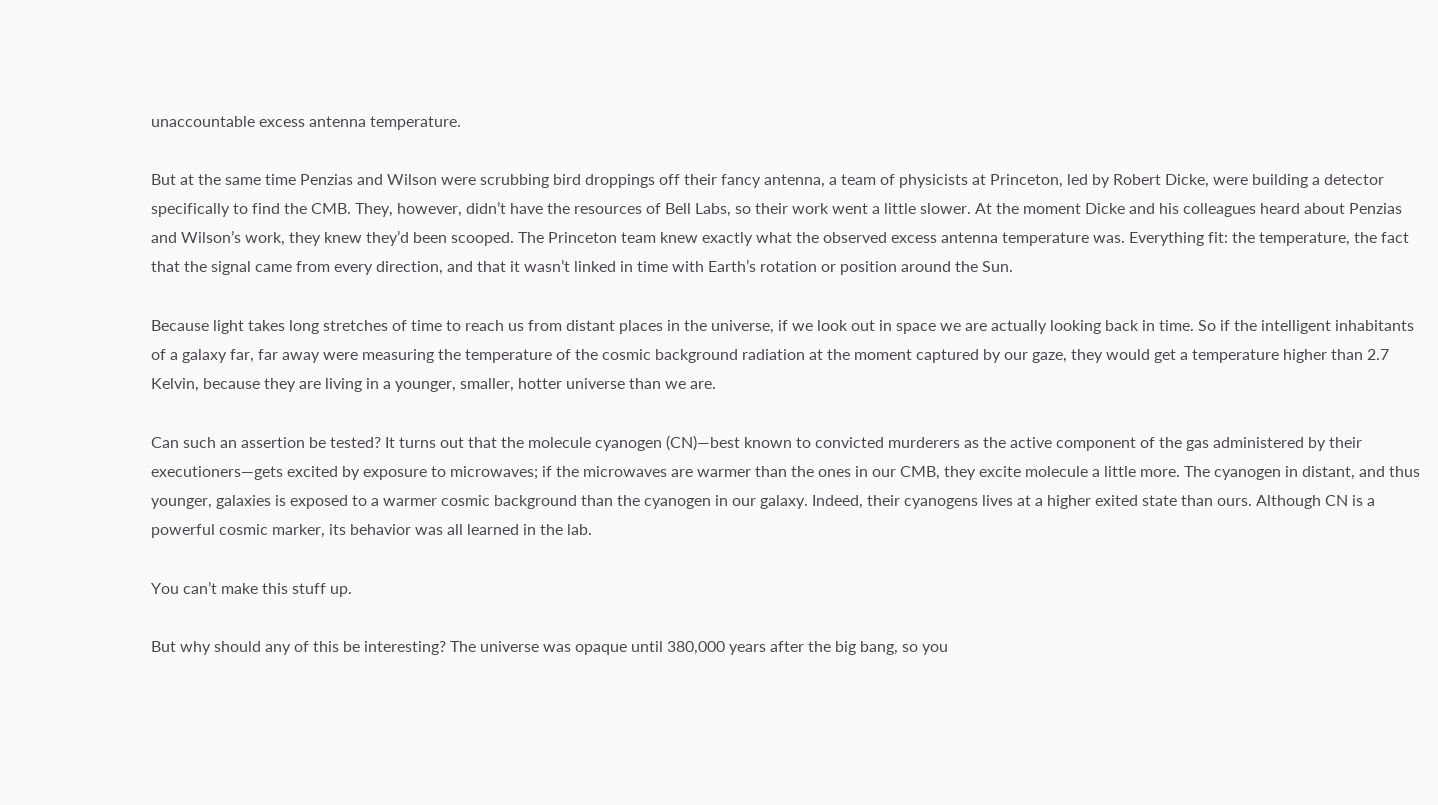unaccountable excess antenna temperature.

But at the same time Penzias and Wilson were scrubbing bird droppings off their fancy antenna, a team of physicists at Princeton, led by Robert Dicke, were building a detector specifically to find the CMB. They, however, didn’t have the resources of Bell Labs, so their work went a little slower. At the moment Dicke and his colleagues heard about Penzias and Wilson’s work, they knew they’d been scooped. The Princeton team knew exactly what the observed excess antenna temperature was. Everything fit: the temperature, the fact that the signal came from every direction, and that it wasn’t linked in time with Earth’s rotation or position around the Sun.

Because light takes long stretches of time to reach us from distant places in the universe, if we look out in space we are actually looking back in time. So if the intelligent inhabitants of a galaxy far, far away were measuring the temperature of the cosmic background radiation at the moment captured by our gaze, they would get a temperature higher than 2.7 Kelvin, because they are living in a younger, smaller, hotter universe than we are.

Can such an assertion be tested? It turns out that the molecule cyanogen (CN)—best known to convicted murderers as the active component of the gas administered by their executioners—gets excited by exposure to microwaves; if the microwaves are warmer than the ones in our CMB, they excite molecule a little more. The cyanogen in distant, and thus younger, galaxies is exposed to a warmer cosmic background than the cyanogen in our galaxy. Indeed, their cyanogens lives at a higher exited state than ours. Although CN is a powerful cosmic marker, its behavior was all learned in the lab.

You can’t make this stuff up.

But why should any of this be interesting? The universe was opaque until 380,000 years after the big bang, so you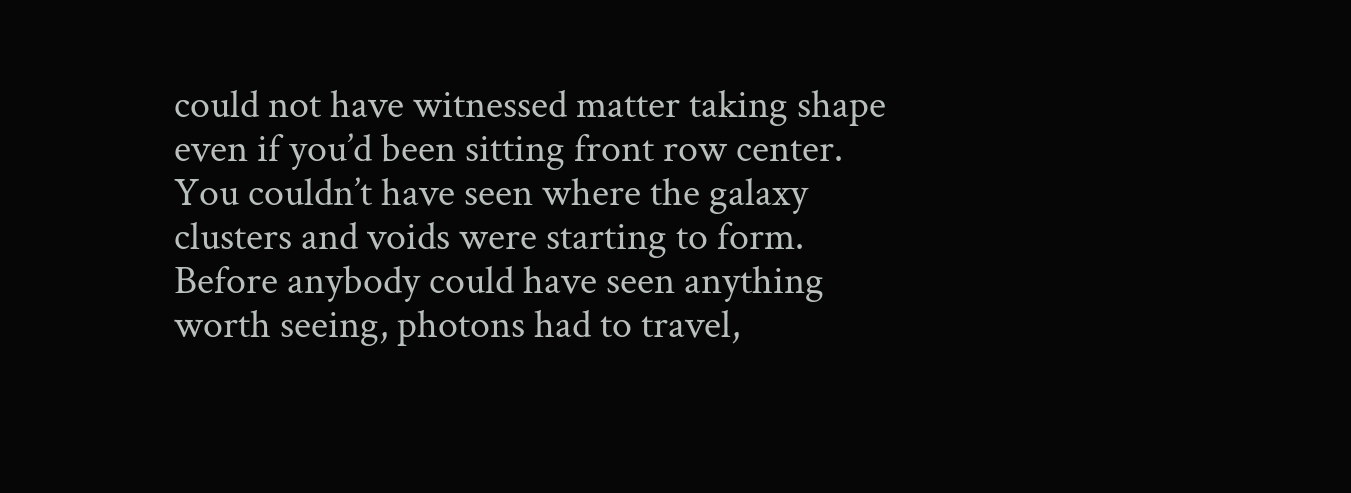could not have witnessed matter taking shape even if you’d been sitting front row center. You couldn’t have seen where the galaxy clusters and voids were starting to form. Before anybody could have seen anything worth seeing, photons had to travel,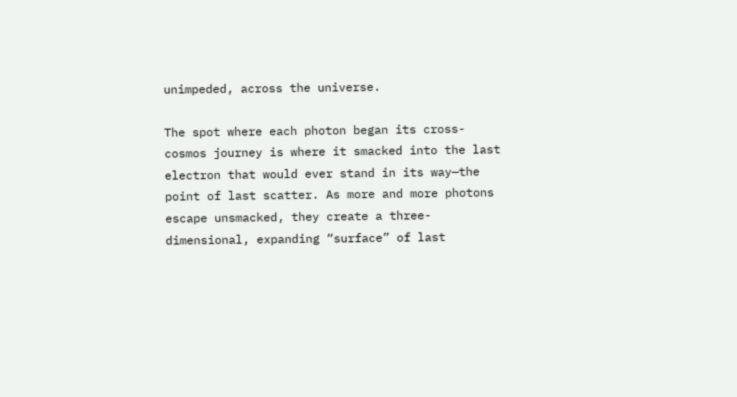unimpeded, across the universe.

The spot where each photon began its cross-cosmos journey is where it smacked into the last electron that would ever stand in its way—the point of last scatter. As more and more photons escape unsmacked, they create a three-dimensional, expanding “surface” of last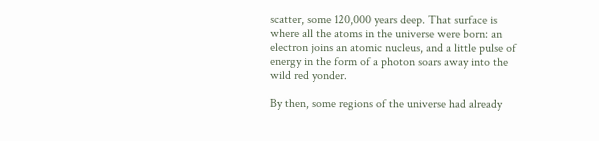scatter, some 120,000 years deep. That surface is where all the atoms in the universe were born: an electron joins an atomic nucleus, and a little pulse of energy in the form of a photon soars away into the wild red yonder.

By then, some regions of the universe had already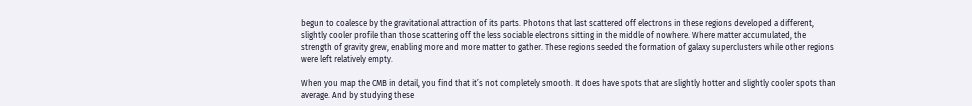begun to coalesce by the gravitational attraction of its parts. Photons that last scattered off electrons in these regions developed a different, slightly cooler profile than those scattering off the less sociable electrons sitting in the middle of nowhere. Where matter accumulated, the strength of gravity grew, enabling more and more matter to gather. These regions seeded the formation of galaxy superclusters while other regions were left relatively empty.

When you map the CMB in detail, you find that it’s not completely smooth. It does have spots that are slightly hotter and slightly cooler spots than average. And by studying these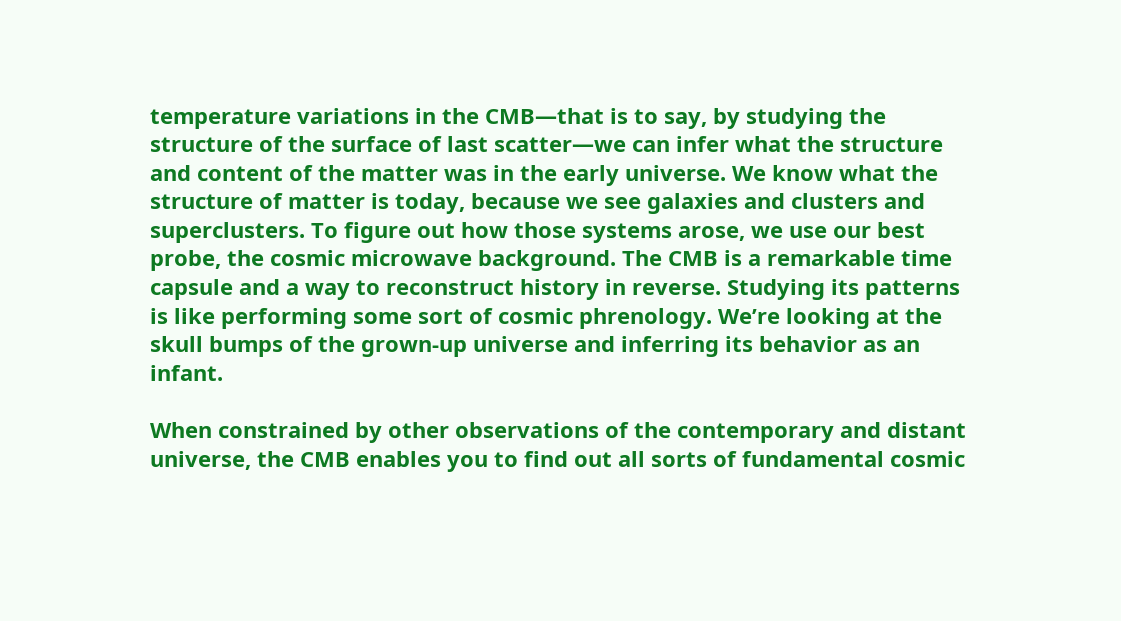temperature variations in the CMB—that is to say, by studying the structure of the surface of last scatter—we can infer what the structure and content of the matter was in the early universe. We know what the structure of matter is today, because we see galaxies and clusters and superclusters. To figure out how those systems arose, we use our best probe, the cosmic microwave background. The CMB is a remarkable time capsule and a way to reconstruct history in reverse. Studying its patterns is like performing some sort of cosmic phrenology. We’re looking at the skull bumps of the grown-up universe and inferring its behavior as an infant.

When constrained by other observations of the contemporary and distant universe, the CMB enables you to find out all sorts of fundamental cosmic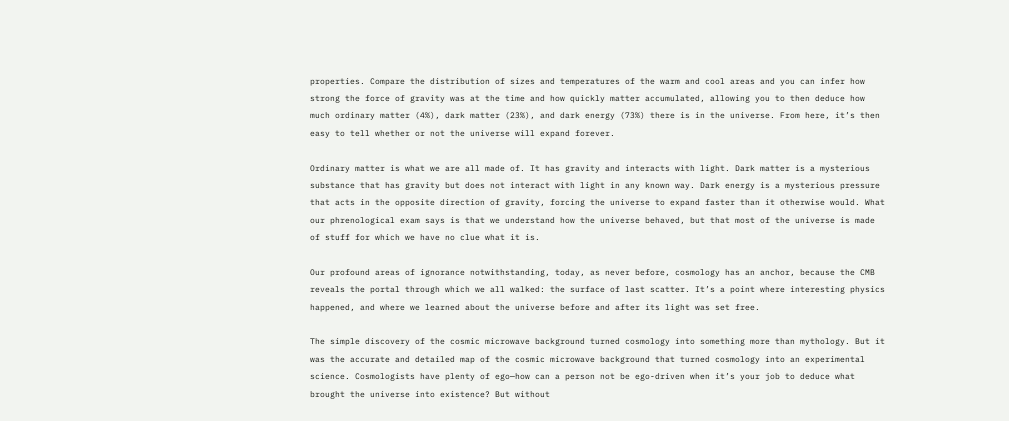properties. Compare the distribution of sizes and temperatures of the warm and cool areas and you can infer how strong the force of gravity was at the time and how quickly matter accumulated, allowing you to then deduce how much ordinary matter (4%), dark matter (23%), and dark energy (73%) there is in the universe. From here, it’s then easy to tell whether or not the universe will expand forever.

Ordinary matter is what we are all made of. It has gravity and interacts with light. Dark matter is a mysterious substance that has gravity but does not interact with light in any known way. Dark energy is a mysterious pressure that acts in the opposite direction of gravity, forcing the universe to expand faster than it otherwise would. What our phrenological exam says is that we understand how the universe behaved, but that most of the universe is made of stuff for which we have no clue what it is.

Our profound areas of ignorance notwithstanding, today, as never before, cosmology has an anchor, because the CMB reveals the portal through which we all walked: the surface of last scatter. It’s a point where interesting physics happened, and where we learned about the universe before and after its light was set free.

The simple discovery of the cosmic microwave background turned cosmology into something more than mythology. But it was the accurate and detailed map of the cosmic microwave background that turned cosmology into an experimental science. Cosmologists have plenty of ego—how can a person not be ego-driven when it’s your job to deduce what brought the universe into existence? But without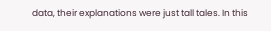data, their explanations were just tall tales. In this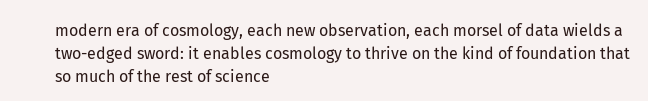modern era of cosmology, each new observation, each morsel of data wields a two-edged sword: it enables cosmology to thrive on the kind of foundation that so much of the rest of science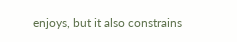enjoys, but it also constrains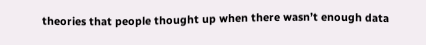theories that people thought up when there wasn’t enough data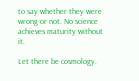to say whether they were wrong or not. No science achieves maturity without it.

Let there be cosmology.